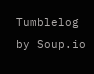Tumblelog by Soup.io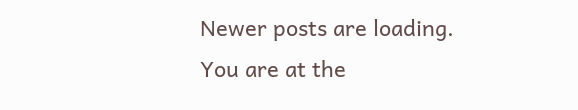Newer posts are loading.
You are at the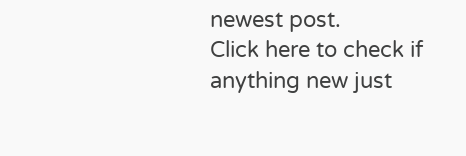newest post.
Click here to check if anything new just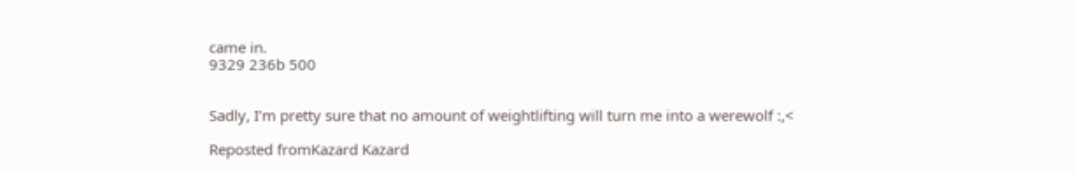came in.
9329 236b 500


Sadly, I’m pretty sure that no amount of weightlifting will turn me into a werewolf :,<

Reposted fromKazard Kazard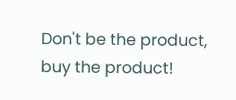Don't be the product, buy the product!